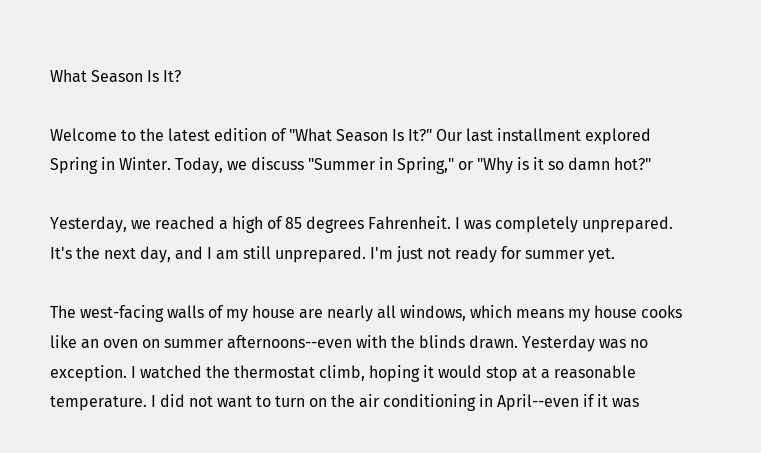What Season Is It?

Welcome to the latest edition of "What Season Is It?" Our last installment explored Spring in Winter. Today, we discuss "Summer in Spring," or "Why is it so damn hot?"

Yesterday, we reached a high of 85 degrees Fahrenheit. I was completely unprepared. It's the next day, and I am still unprepared. I'm just not ready for summer yet.

The west-facing walls of my house are nearly all windows, which means my house cooks like an oven on summer afternoons--even with the blinds drawn. Yesterday was no exception. I watched the thermostat climb, hoping it would stop at a reasonable temperature. I did not want to turn on the air conditioning in April--even if it was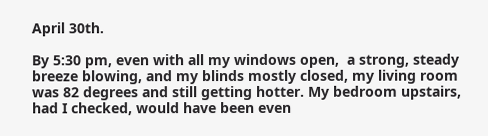April 30th.

By 5:30 pm, even with all my windows open,  a strong, steady breeze blowing, and my blinds mostly closed, my living room was 82 degrees and still getting hotter. My bedroom upstairs, had I checked, would have been even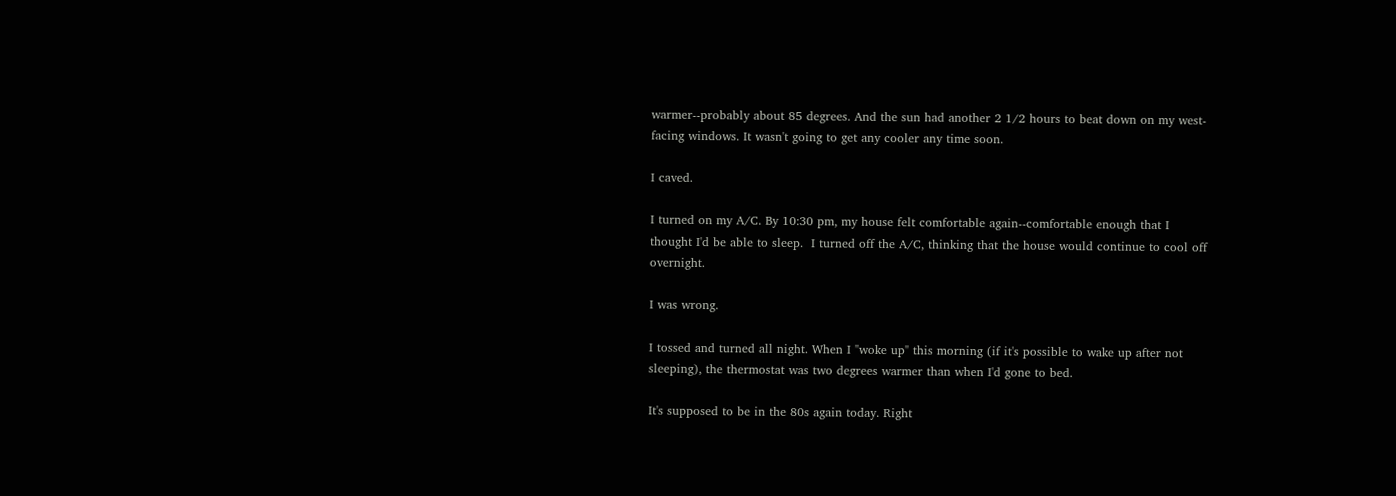warmer--probably about 85 degrees. And the sun had another 2 1/2 hours to beat down on my west-facing windows. It wasn't going to get any cooler any time soon.

I caved.

I turned on my A/C. By 10:30 pm, my house felt comfortable again--comfortable enough that I thought I'd be able to sleep.  I turned off the A/C, thinking that the house would continue to cool off overnight.

I was wrong.

I tossed and turned all night. When I "woke up" this morning (if it's possible to wake up after not sleeping), the thermostat was two degrees warmer than when I'd gone to bed.

It's supposed to be in the 80s again today. Right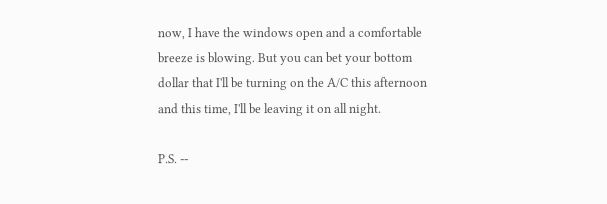now, I have the windows open and a comfortable breeze is blowing. But you can bet your bottom dollar that I'll be turning on the A/C this afternoon and this time, I'll be leaving it on all night.

P.S. --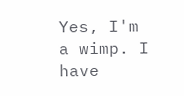Yes, I'm a wimp. I have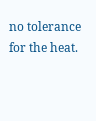no tolerance for the heat.